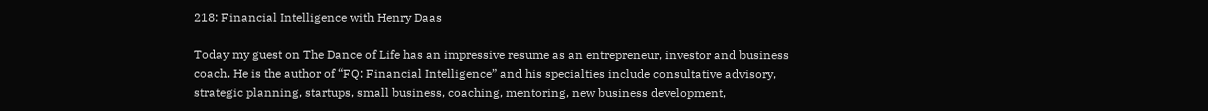218: Financial Intelligence with Henry Daas

Today my guest on The Dance of Life has an impressive resume as an entrepreneur, investor and business coach. He is the author of “FQ: Financial Intelligence” and his specialties include consultative advisory, strategic planning, startups, small business, coaching, mentoring, new business development,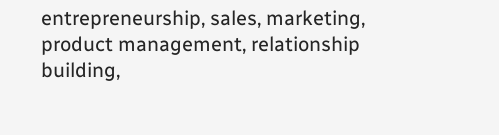entrepreneurship, sales, marketing, product management, relationship building,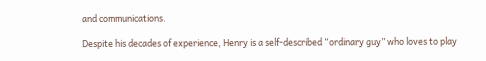and communications.

Despite his decades of experience, Henry is a self-described “ordinary guy” who loves to play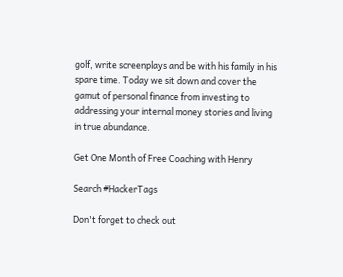golf, write screenplays and be with his family in his spare time. Today we sit down and cover the gamut of personal finance from investing to addressing your internal money stories and living in true abundance.

Get One Month of Free Coaching with Henry

Search #HackerTags

Don't forget to check out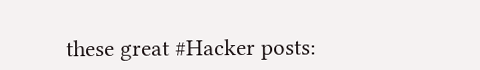these great #Hacker posts: